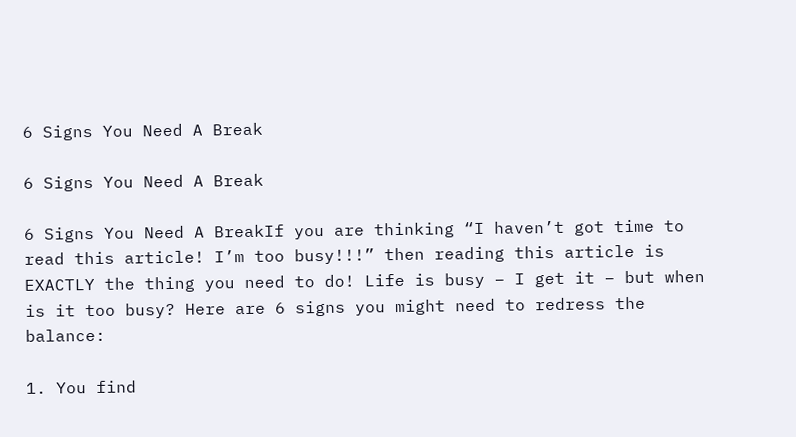6 Signs You Need A Break

6 Signs You Need A Break

6 Signs You Need A BreakIf you are thinking “I haven’t got time to read this article! I’m too busy!!!” then reading this article is EXACTLY the thing you need to do! Life is busy – I get it – but when is it too busy? Here are 6 signs you might need to redress the balance:

1. You find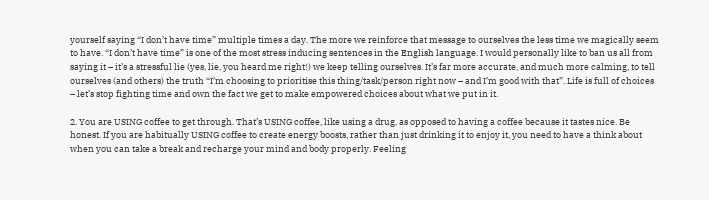yourself saying “I don’t have time” multiple times a day. The more we reinforce that message to ourselves the less time we magically seem to have. “I don’t have time” is one of the most stress inducing sentences in the English language. I would personally like to ban us all from saying it – it’s a stressful lie (yes, lie, you heard me right!) we keep telling ourselves. It’s far more accurate, and much more calming, to tell ourselves (and others) the truth “I’m choosing to prioritise this thing/task/person right now – and I’m good with that”. Life is full of choices – let’s stop fighting time and own the fact we get to make empowered choices about what we put in it.

2. You are USING coffee to get through. That’s USING coffee, like using a drug, as opposed to having a coffee because it tastes nice. Be honest. If you are habitually USING coffee to create energy boosts, rather than just drinking it to enjoy it, you need to have a think about when you can take a break and recharge your mind and body properly. Feeling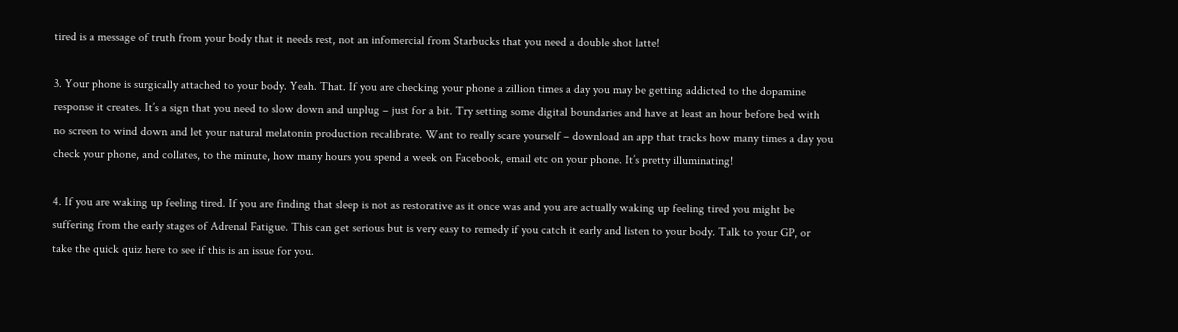tired is a message of truth from your body that it needs rest, not an infomercial from Starbucks that you need a double shot latte!

3. Your phone is surgically attached to your body. Yeah. That. If you are checking your phone a zillion times a day you may be getting addicted to the dopamine response it creates. It’s a sign that you need to slow down and unplug – just for a bit. Try setting some digital boundaries and have at least an hour before bed with no screen to wind down and let your natural melatonin production recalibrate. Want to really scare yourself – download an app that tracks how many times a day you check your phone, and collates, to the minute, how many hours you spend a week on Facebook, email etc on your phone. It’s pretty illuminating!

4. If you are waking up feeling tired. If you are finding that sleep is not as restorative as it once was and you are actually waking up feeling tired you might be suffering from the early stages of Adrenal Fatigue. This can get serious but is very easy to remedy if you catch it early and listen to your body. Talk to your GP, or take the quick quiz here to see if this is an issue for you.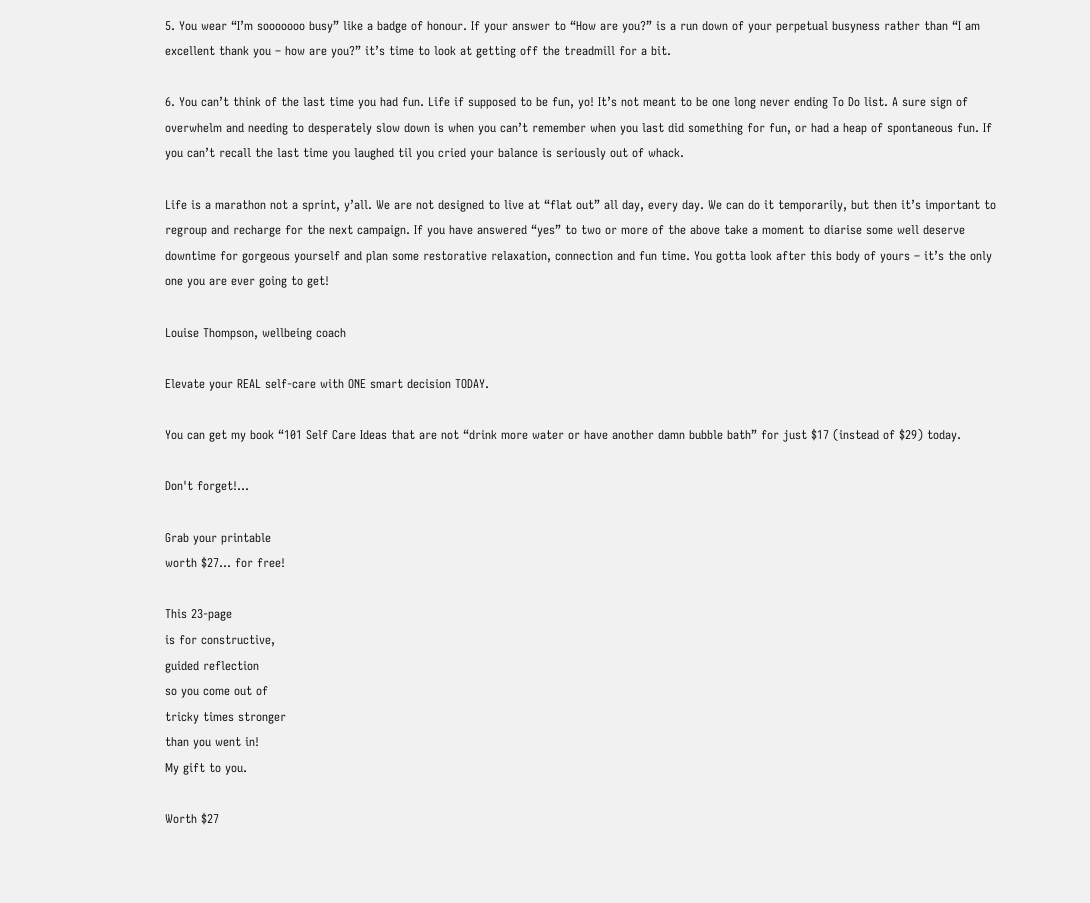5. You wear “I’m sooooooo busy” like a badge of honour. If your answer to “How are you?” is a run down of your perpetual busyness rather than “I am excellent thank you – how are you?” it’s time to look at getting off the treadmill for a bit.

6. You can’t think of the last time you had fun. Life if supposed to be fun, yo! It’s not meant to be one long never ending To Do list. A sure sign of overwhelm and needing to desperately slow down is when you can’t remember when you last did something for fun, or had a heap of spontaneous fun. If you can’t recall the last time you laughed til you cried your balance is seriously out of whack.

Life is a marathon not a sprint, y’all. We are not designed to live at “flat out” all day, every day. We can do it temporarily, but then it’s important to regroup and recharge for the next campaign. If you have answered “yes” to two or more of the above take a moment to diarise some well deserve downtime for gorgeous yourself and plan some restorative relaxation, connection and fun time. You gotta look after this body of yours – it’s the only one you are ever going to get!

Louise Thompson, wellbeing coach

Elevate your REAL self-care with ONE smart decision TODAY.

You can get my book “101 Self Care Ideas that are not “drink more water or have another damn bubble bath” for just $17 (instead of $29) today.

Don't forget!...

Grab your printable
worth $27… for free!

This 23-page
is for constructive,
guided reflection
so you come out of
tricky times stronger
than you went in!
My gift to you.

Worth $27